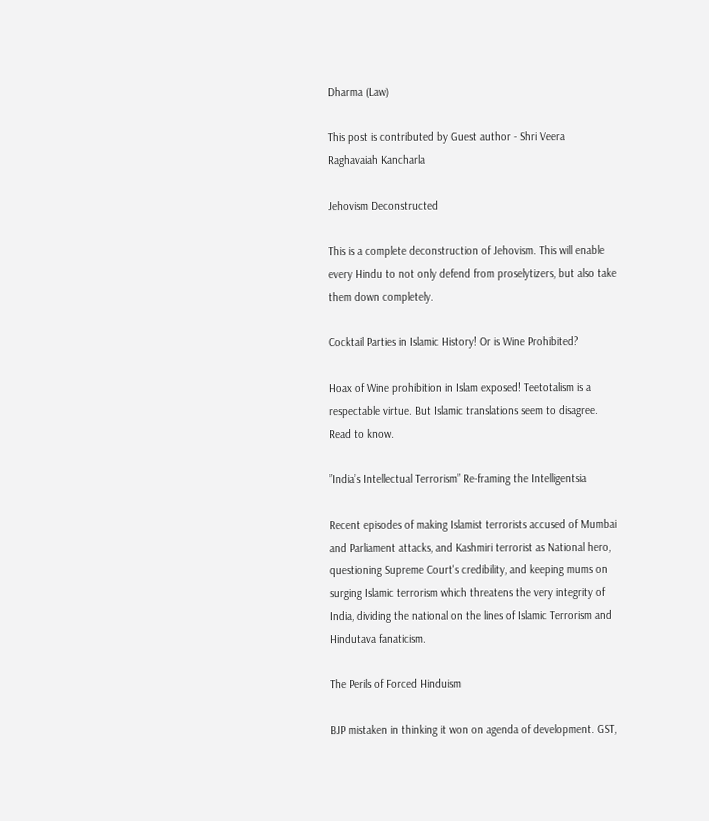Dharma (Law)

This post is contributed by Guest author - Shri Veera Raghavaiah Kancharla

Jehovism Deconstructed

This is a complete deconstruction of Jehovism. This will enable every Hindu to not only defend from proselytizers, but also take them down completely.

Cocktail Parties in Islamic History! Or is Wine Prohibited?

Hoax of Wine prohibition in Islam exposed! Teetotalism is a respectable virtue. But Islamic translations seem to disagree. Read to know.

”India’s Intellectual Terrorism” Re-framing the Intelligentsia

Recent episodes of making Islamist terrorists accused of Mumbai and Parliament attacks, and Kashmiri terrorist as National hero, questioning Supreme Court's credibility, and keeping mums on surging Islamic terrorism which threatens the very integrity of India, dividing the national on the lines of Islamic Terrorism and Hindutava fanaticism.

The Perils of Forced Hinduism

BJP mistaken in thinking it won on agenda of development. GST,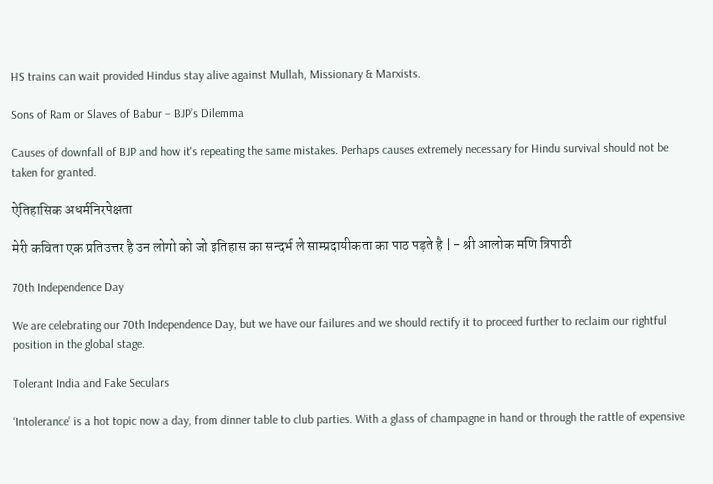HS trains can wait provided Hindus stay alive against Mullah, Missionary & Marxists.

Sons of Ram or Slaves of Babur – BJP’s Dilemma

Causes of downfall of BJP and how it's repeating the same mistakes. Perhaps causes extremely necessary for Hindu survival should not be taken for granted.

ऐतिहासिक अधर्मनिरपेक्षता

मेरी कविता एक प्रतिउत्तर है उन लोगो को जो इतिहास का सन्दर्भ ले साम्प्रदायीकता का पाठ पड़ते है | - श्री आलोक मणि त्रिपाठी

70th Independence Day

We are celebrating our 70th Independence Day, but we have our failures and we should rectify it to proceed further to reclaim our rightful position in the global stage.

Tolerant India and Fake Seculars

‘Intolerance’ is a hot topic now a day, from dinner table to club parties. With a glass of champagne in hand or through the rattle of expensive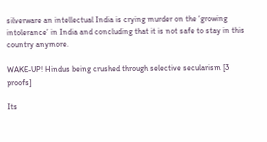silverware an intellectual India is crying murder on the ‘growing intolerance’ in India and concluding that it is not safe to stay in this country anymore.

WAKE-UP! Hindus being crushed through selective secularism [3 proofs]

Its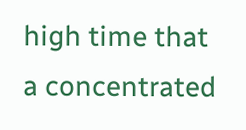high time that a concentrated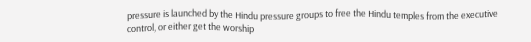pressure is launched by the Hindu pressure groups to free the Hindu temples from the executive control, or either get the worship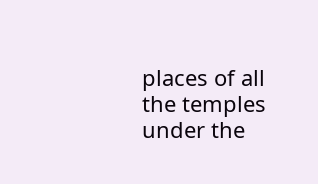places of all the temples under the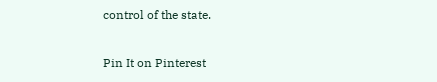control of the state.

Pin It on Pinterest